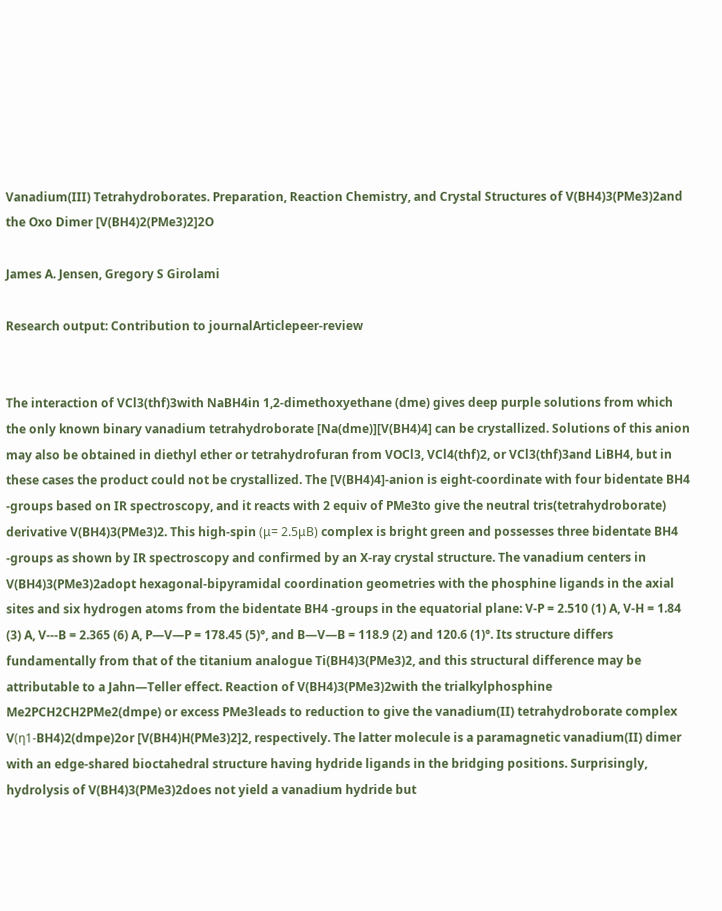Vanadium(III) Tetrahydroborates. Preparation, Reaction Chemistry, and Crystal Structures of V(BH4)3(PMe3)2and the Oxo Dimer [V(BH4)2(PMe3)2]2O

James A. Jensen, Gregory S Girolami

Research output: Contribution to journalArticlepeer-review


The interaction of VCl3(thf)3with NaBH4in 1,2-dimethoxyethane (dme) gives deep purple solutions from which the only known binary vanadium tetrahydroborate [Na(dme)][V(BH4)4] can be crystallized. Solutions of this anion may also be obtained in diethyl ether or tetrahydrofuran from VOCl3, VCl4(thf)2, or VCl3(thf)3and LiBH4, but in these cases the product could not be crystallized. The [V(BH4)4]-anion is eight-coordinate with four bidentate BH4 -groups based on IR spectroscopy, and it reacts with 2 equiv of PMe3to give the neutral tris(tetrahydroborate) derivative V(BH4)3(PMe3)2. This high-spin (μ= 2.5μB) complex is bright green and possesses three bidentate BH4 -groups as shown by IR spectroscopy and confirmed by an X-ray crystal structure. The vanadium centers in V(BH4)3(PMe3)2adopt hexagonal-bipyramidal coordination geometries with the phosphine ligands in the axial sites and six hydrogen atoms from the bidentate BH4 -groups in the equatorial plane: V-P = 2.510 (1) A, V-H = 1.84 (3) A, V---B = 2.365 (6) A, P—V—P = 178.45 (5)°, and B—V—B = 118.9 (2) and 120.6 (1)°. Its structure differs fundamentally from that of the titanium analogue Ti(BH4)3(PMe3)2, and this structural difference may be attributable to a Jahn—Teller effect. Reaction of V(BH4)3(PMe3)2with the trialkylphosphine Me2PCH2CH2PMe2(dmpe) or excess PMe3leads to reduction to give the vanadium(II) tetrahydroborate complex V(η1-BH4)2(dmpe)2or [V(BH4)H(PMe3)2]2, respectively. The latter molecule is a paramagnetic vanadium(II) dimer with an edge-shared bioctahedral structure having hydride ligands in the bridging positions. Surprisingly, hydrolysis of V(BH4)3(PMe3)2does not yield a vanadium hydride but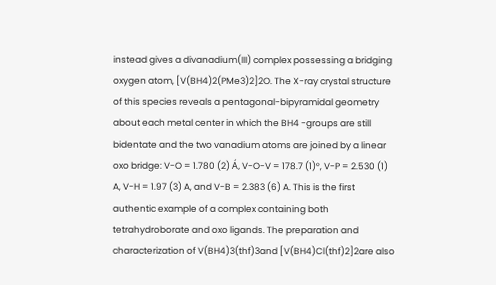instead gives a divanadium(III) complex possessing a bridging oxygen atom, [V(BH4)2(PMe3)2]2O. The X-ray crystal structure of this species reveals a pentagonal-bipyramidal geometry about each metal center in which the BH4 -groups are still bidentate and the two vanadium atoms are joined by a linear oxo bridge: V-O = 1.780 (2) Á, V-O-V = 178.7 (1)°, V-P = 2.530 (1) A, V-H = 1.97 (3) A, and V-B = 2.383 (6) A. This is the first authentic example of a complex containing both tetrahydroborate and oxo ligands. The preparation and characterization of V(BH4)3(thf)3and [V(BH4)Cl(thf)2]2are also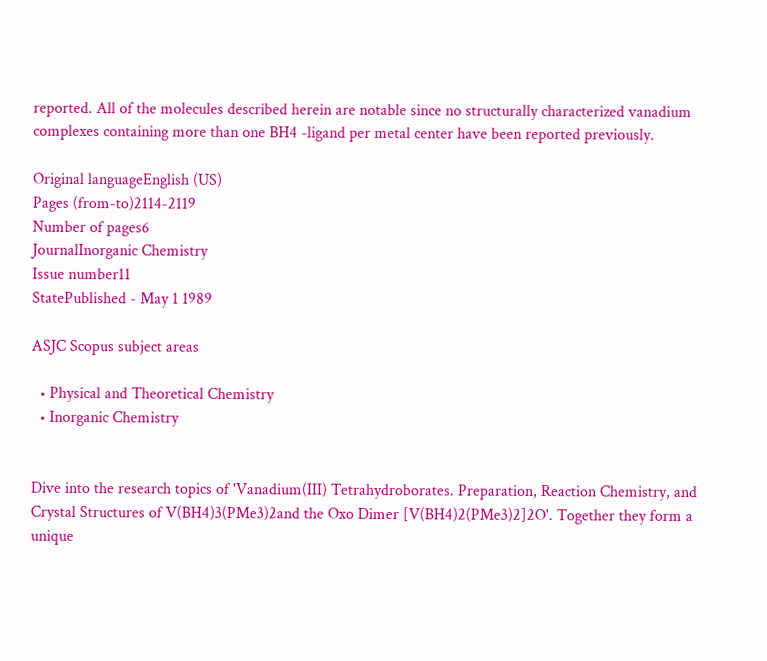reported. All of the molecules described herein are notable since no structurally characterized vanadium complexes containing more than one BH4 -ligand per metal center have been reported previously.

Original languageEnglish (US)
Pages (from-to)2114-2119
Number of pages6
JournalInorganic Chemistry
Issue number11
StatePublished - May 1 1989

ASJC Scopus subject areas

  • Physical and Theoretical Chemistry
  • Inorganic Chemistry


Dive into the research topics of 'Vanadium(III) Tetrahydroborates. Preparation, Reaction Chemistry, and Crystal Structures of V(BH4)3(PMe3)2and the Oxo Dimer [V(BH4)2(PMe3)2]2O'. Together they form a unique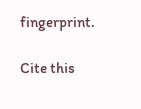fingerprint.

Cite this